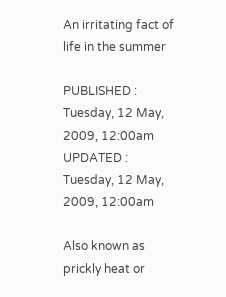An irritating fact of life in the summer

PUBLISHED : Tuesday, 12 May, 2009, 12:00am
UPDATED : Tuesday, 12 May, 2009, 12:00am

Also known as prickly heat or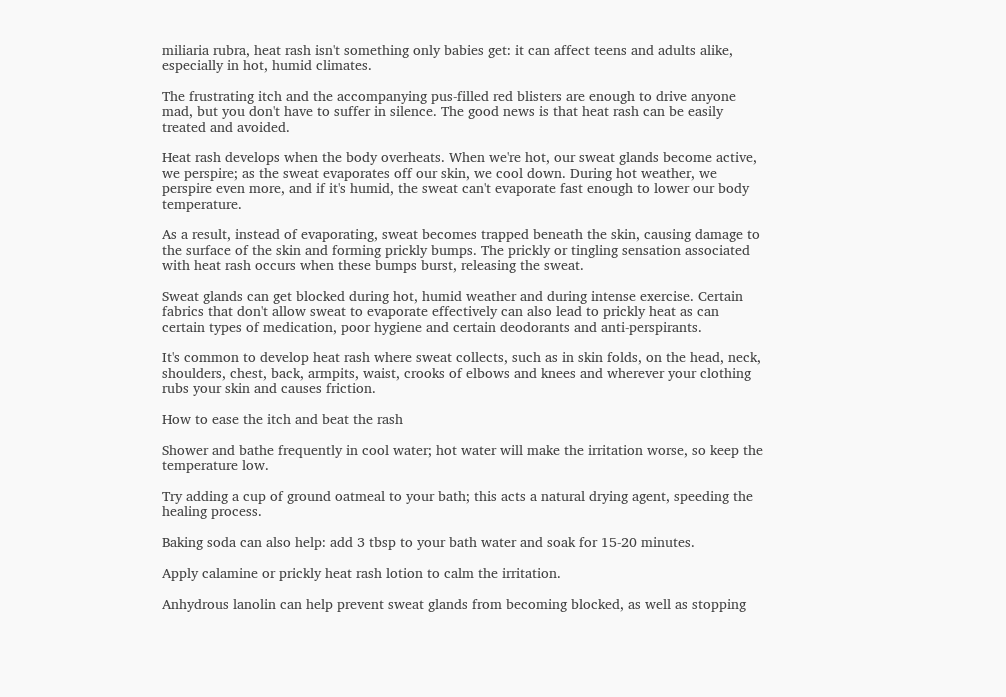miliaria rubra, heat rash isn't something only babies get: it can affect teens and adults alike, especially in hot, humid climates.

The frustrating itch and the accompanying pus-filled red blisters are enough to drive anyone mad, but you don't have to suffer in silence. The good news is that heat rash can be easily treated and avoided.

Heat rash develops when the body overheats. When we're hot, our sweat glands become active, we perspire; as the sweat evaporates off our skin, we cool down. During hot weather, we perspire even more, and if it's humid, the sweat can't evaporate fast enough to lower our body temperature.

As a result, instead of evaporating, sweat becomes trapped beneath the skin, causing damage to the surface of the skin and forming prickly bumps. The prickly or tingling sensation associated with heat rash occurs when these bumps burst, releasing the sweat.

Sweat glands can get blocked during hot, humid weather and during intense exercise. Certain fabrics that don't allow sweat to evaporate effectively can also lead to prickly heat as can certain types of medication, poor hygiene and certain deodorants and anti-perspirants.

It's common to develop heat rash where sweat collects, such as in skin folds, on the head, neck, shoulders, chest, back, armpits, waist, crooks of elbows and knees and wherever your clothing rubs your skin and causes friction.

How to ease the itch and beat the rash

Shower and bathe frequently in cool water; hot water will make the irritation worse, so keep the temperature low.

Try adding a cup of ground oatmeal to your bath; this acts a natural drying agent, speeding the healing process.

Baking soda can also help: add 3 tbsp to your bath water and soak for 15-20 minutes.

Apply calamine or prickly heat rash lotion to calm the irritation.

Anhydrous lanolin can help prevent sweat glands from becoming blocked, as well as stopping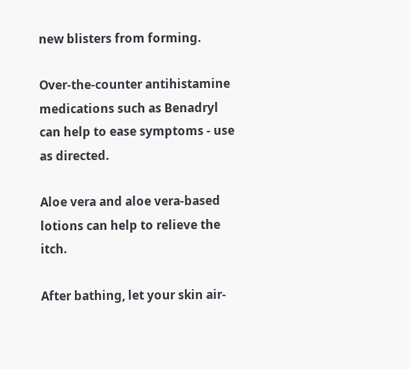new blisters from forming.

Over-the-counter antihistamine medications such as Benadryl can help to ease symptoms - use as directed.

Aloe vera and aloe vera-based lotions can help to relieve the itch.

After bathing, let your skin air-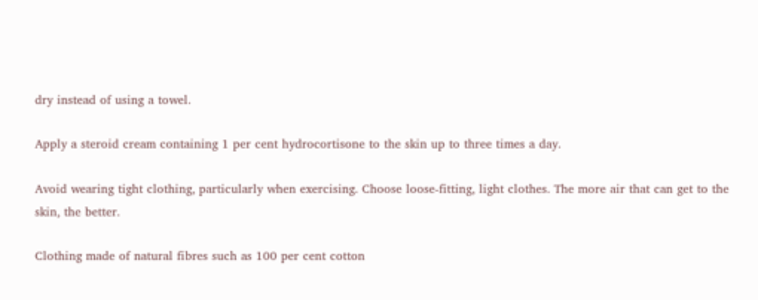dry instead of using a towel.

Apply a steroid cream containing 1 per cent hydrocortisone to the skin up to three times a day.

Avoid wearing tight clothing, particularly when exercising. Choose loose-fitting, light clothes. The more air that can get to the skin, the better.

Clothing made of natural fibres such as 100 per cent cotton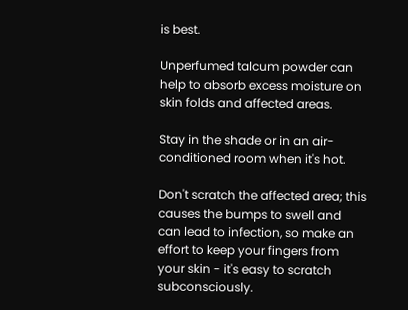is best.

Unperfumed talcum powder can help to absorb excess moisture on skin folds and affected areas.

Stay in the shade or in an air-conditioned room when it's hot.

Don't scratch the affected area; this causes the bumps to swell and can lead to infection, so make an effort to keep your fingers from your skin - it's easy to scratch subconsciously.